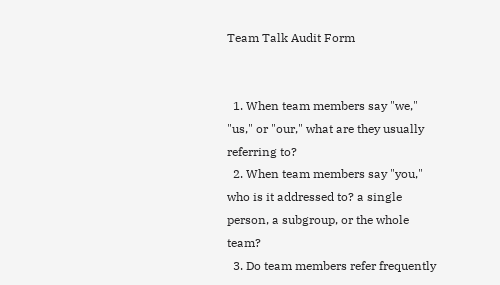Team Talk Audit Form


  1. When team members say "we," "us," or "our," what are they usually referring to?
  2. When team members say "you," who is it addressed to? a single person, a subgroup, or the whole team?
  3. Do team members refer frequently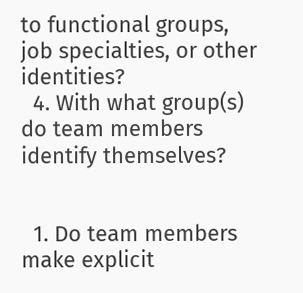to functional groups, job specialties, or other identities?
  4. With what group(s) do team members identify themselves?


  1. Do team members make explicit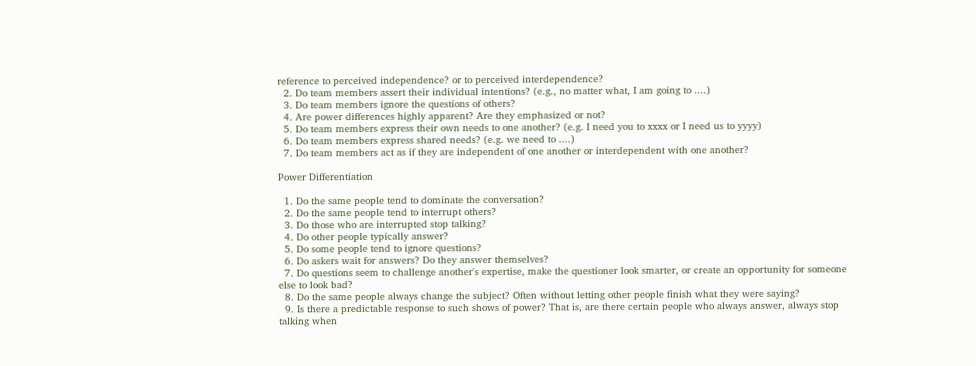reference to perceived independence? or to perceived interdependence?
  2. Do team members assert their individual intentions? (e.g., no matter what, I am going to ....)
  3. Do team members ignore the questions of others?
  4. Are power differences highly apparent? Are they emphasized or not?
  5. Do team members express their own needs to one another? (e.g. I need you to xxxx or I need us to yyyy)
  6. Do team members express shared needs? (e.g. we need to ....)
  7. Do team members act as if they are independent of one another or interdependent with one another?

Power Differentiation

  1. Do the same people tend to dominate the conversation?
  2. Do the same people tend to interrupt others?
  3. Do those who are interrupted stop talking?
  4. Do other people typically answer?
  5. Do some people tend to ignore questions?
  6. Do askers wait for answers? Do they answer themselves?
  7. Do questions seem to challenge another's expertise, make the questioner look smarter, or create an opportunity for someone else to look bad?
  8. Do the same people always change the subject? Often without letting other people finish what they were saying?
  9. Is there a predictable response to such shows of power? That is, are there certain people who always answer, always stop talking when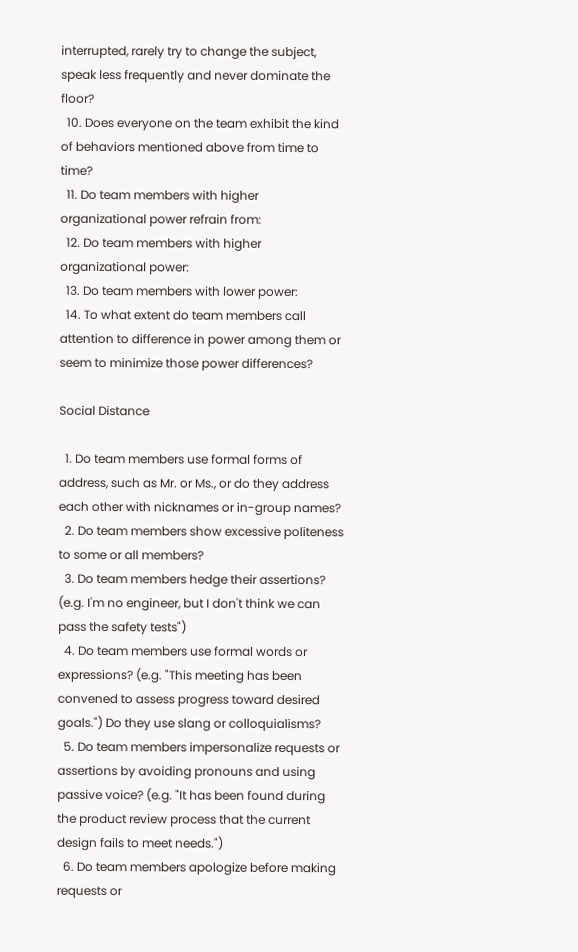interrupted, rarely try to change the subject, speak less frequently and never dominate the floor?
  10. Does everyone on the team exhibit the kind of behaviors mentioned above from time to time?
  11. Do team members with higher organizational power refrain from:
  12. Do team members with higher organizational power:
  13. Do team members with lower power:
  14. To what extent do team members call attention to difference in power among them or seem to minimize those power differences?

Social Distance

  1. Do team members use formal forms of address, such as Mr. or Ms., or do they address each other with nicknames or in-group names?
  2. Do team members show excessive politeness to some or all members?
  3. Do team members hedge their assertions? (e.g. I'm no engineer, but I don't think we can pass the safety tests")
  4. Do team members use formal words or expressions? (e.g. "This meeting has been convened to assess progress toward desired goals.") Do they use slang or colloquialisms?
  5. Do team members impersonalize requests or assertions by avoiding pronouns and using passive voice? (e.g. "It has been found during the product review process that the current design fails to meet needs.")
  6. Do team members apologize before making requests or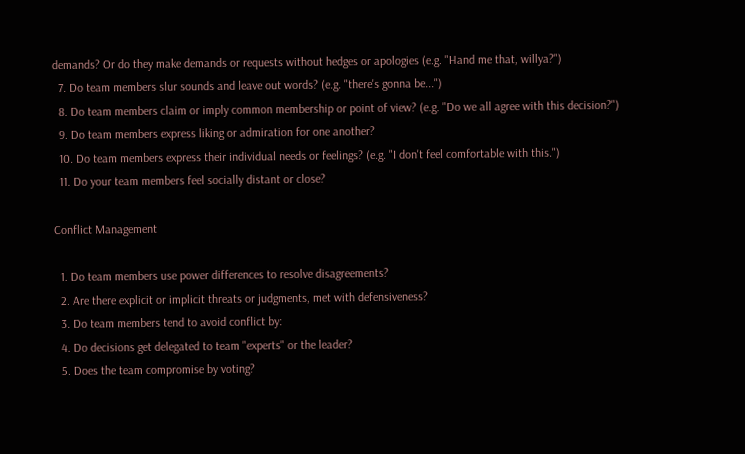demands? Or do they make demands or requests without hedges or apologies (e.g. "Hand me that, willya?")
  7. Do team members slur sounds and leave out words? (e.g. "there's gonna be...")
  8. Do team members claim or imply common membership or point of view? (e.g. "Do we all agree with this decision?")
  9. Do team members express liking or admiration for one another?
  10. Do team members express their individual needs or feelings? (e.g. "I don't feel comfortable with this.")
  11. Do your team members feel socially distant or close?

Conflict Management

  1. Do team members use power differences to resolve disagreements?
  2. Are there explicit or implicit threats or judgments, met with defensiveness?
  3. Do team members tend to avoid conflict by:
  4. Do decisions get delegated to team "experts" or the leader?
  5. Does the team compromise by voting?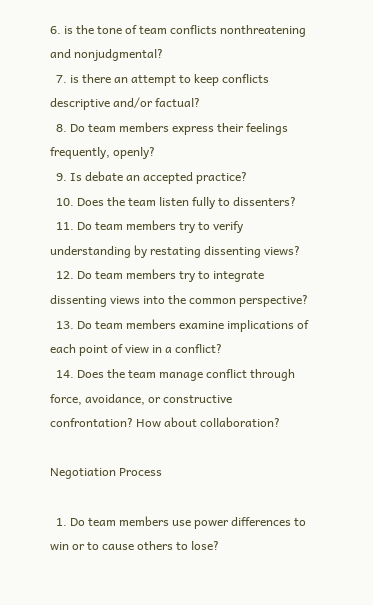6. is the tone of team conflicts nonthreatening and nonjudgmental?
  7. is there an attempt to keep conflicts descriptive and/or factual?
  8. Do team members express their feelings frequently, openly?
  9. Is debate an accepted practice?
  10. Does the team listen fully to dissenters?
  11. Do team members try to verify understanding by restating dissenting views?
  12. Do team members try to integrate dissenting views into the common perspective?
  13. Do team members examine implications of each point of view in a conflict?
  14. Does the team manage conflict through force, avoidance, or constructive confrontation? How about collaboration?

Negotiation Process

  1. Do team members use power differences to win or to cause others to lose?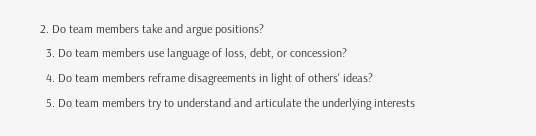2. Do team members take and argue positions?
  3. Do team members use language of loss, debt, or concession?
  4. Do team members reframe disagreements in light of others' ideas?
  5. Do team members try to understand and articulate the underlying interests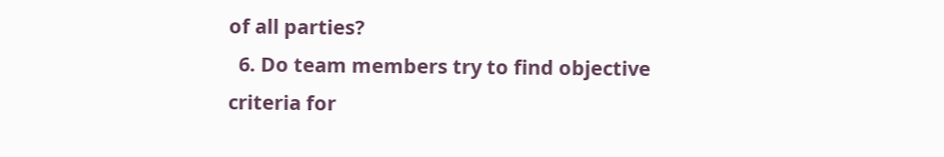of all parties?
  6. Do team members try to find objective criteria for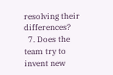resolving their differences?
  7. Does the team try to invent new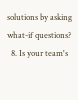solutions by asking what-if questions?
  8. Is your team's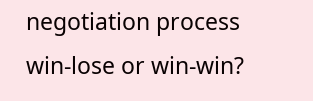negotiation process win-lose or win-win?